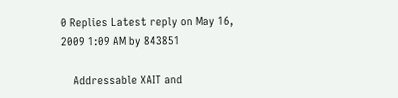0 Replies Latest reply on May 16, 2009 1:09 AM by 843851

    Addressable XAIT and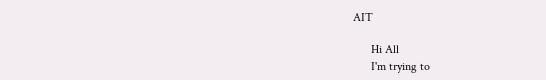AIT

      Hi All
      I'm trying to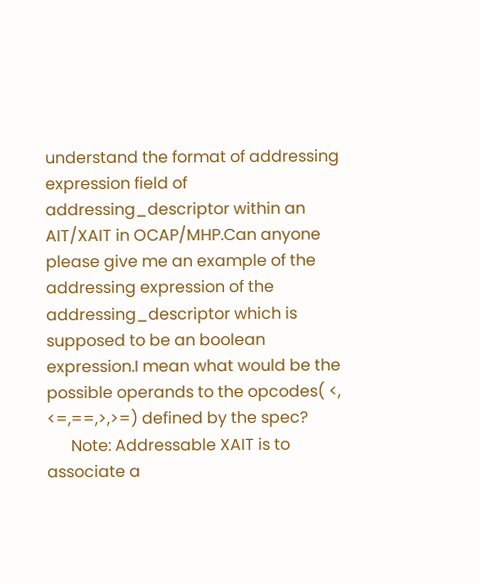understand the format of addressing expression field of addressing_descriptor within an AIT/XAIT in OCAP/MHP.Can anyone please give me an example of the addressing expression of the addressing_descriptor which is supposed to be an boolean expression.I mean what would be the possible operands to the opcodes( <, <=,==,>,>=) defined by the spec?
      Note: Addressable XAIT is to associate a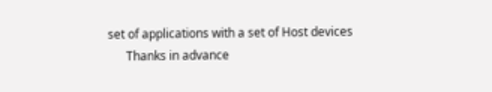set of applications with a set of Host devices
      Thanks in advance